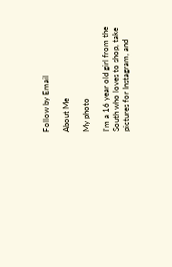Follow by Email

About Me

My photo

I'm a 16 year old girl from the South who loves to shop, take pictures for Instagram, and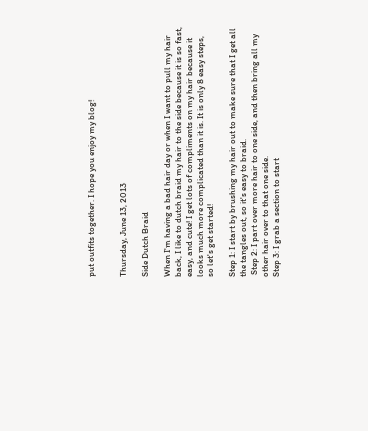put outfits together. I hope you enjoy my blog!


Thursday, June 13, 2013

Side Dutch Braid

When I'm having a bad hair day or when I want to pull my hair back, I like to dutch braid my hair to the side because it is so fast, easy, and cute! I get lots of compliments on my hair because it looks much more complicated than it is. It is only 8 easy steps, so let's get started!

Step 1: I start by brushing my hair out to make sure that I get all the tangles out, so it's easy to braid.
 Step 2: I part over more hair to one side, and then bring all my other hair over to that one side.
Step 3: I grab a section to start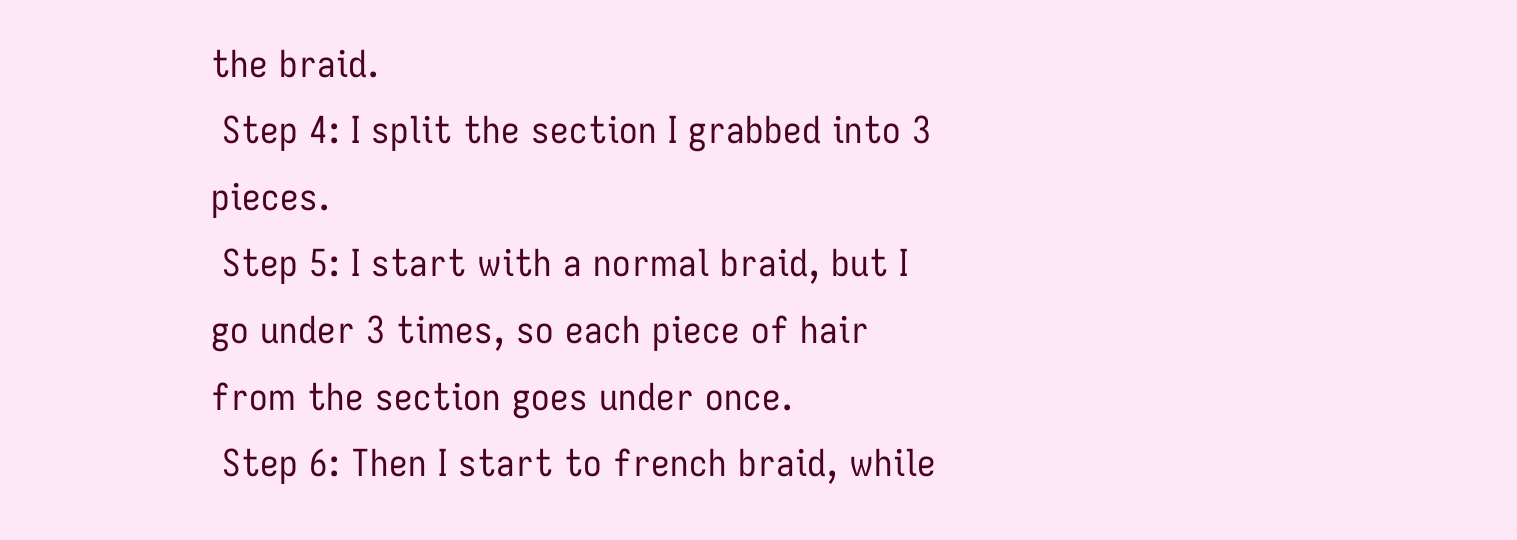the braid.
 Step 4: I split the section I grabbed into 3 pieces.
 Step 5: I start with a normal braid, but I go under 3 times, so each piece of hair from the section goes under once.
 Step 6: Then I start to french braid, while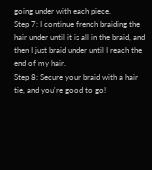going under with each piece.
Step 7: I continue french braiding the hair under until it is all in the braid, and then I just braid under until I reach the end of my hair.
Step 8: Secure your braid with a hair tie, and you're good to go!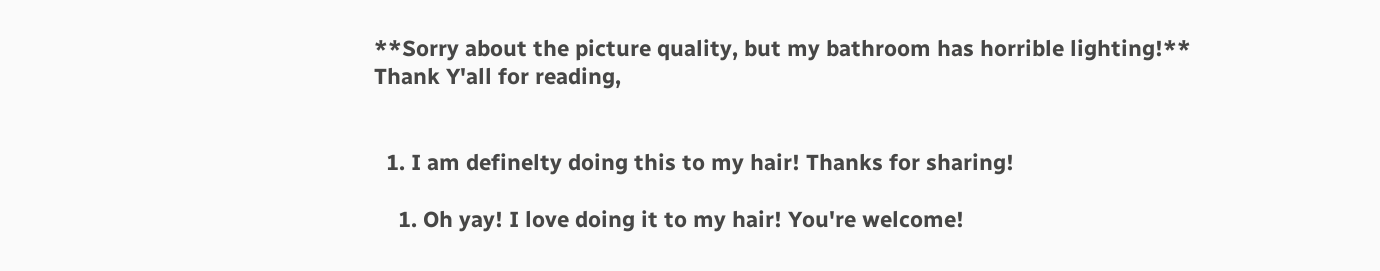**Sorry about the picture quality, but my bathroom has horrible lighting!**
Thank Y'all for reading,


  1. I am definelty doing this to my hair! Thanks for sharing!

    1. Oh yay! I love doing it to my hair! You're welcome!